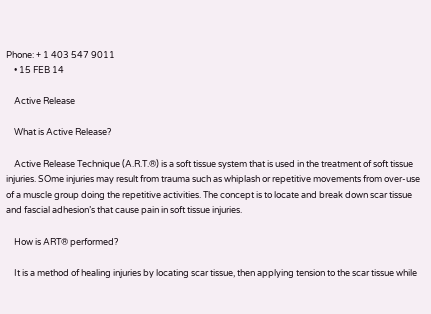Phone: + 1 403 547 9011
    • 15 FEB 14

    Active Release

    What is Active Release?

    Active Release Technique (A.R.T.®) is a soft tissue system that is used in the treatment of soft tissue injuries. SOme injuries may result from trauma such as whiplash or repetitive movements from over-use of a muscle group doing the repetitive activities. The concept is to locate and break down scar tissue and fascial adhesion’s that cause pain in soft tissue injuries.

    How is ART® performed?

    It is a method of healing injuries by locating scar tissue, then applying tension to the scar tissue while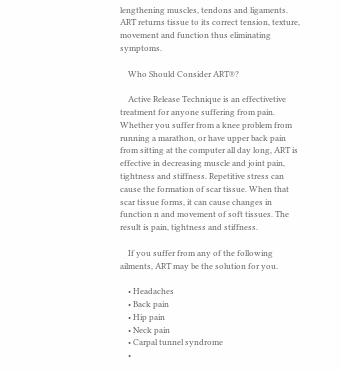lengthening muscles, tendons and ligaments. ART returns tissue to its correct tension, texture, movement and function thus eliminating symptoms.

    Who Should Consider ART®?

    Active Release Technique is an effectivetive treatment for anyone suffering from pain. Whether you suffer from a knee problem from running a marathon, or have upper back pain from sitting at the computer all day long, ART is effective in decreasing muscle and joint pain, tightness and stiffness. Repetitive stress can cause the formation of scar tissue. When that scar tissue forms, it can cause changes in function n and movement of soft tissues. The result is pain, tightness and stiffness.

    If you suffer from any of the following ailments, ART may be the solution for you.

    • Headaches
    • Back pain
    • Hip pain
    • Neck pain
    • Carpal tunnel syndrome
    •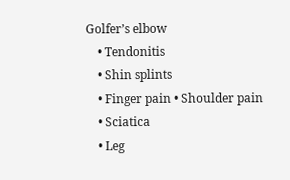Golfer’s elbow
    • Tendonitis
    • Shin splints
    • Finger pain • Shoulder pain
    • Sciatica
    • Leg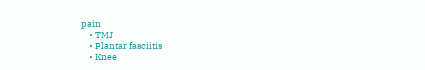pain
    • TMJ
    • Plantar fasciitis
    • Knee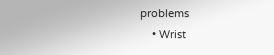problems
    • Wrist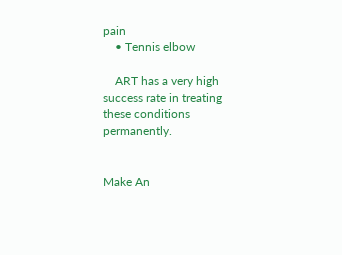pain
    • Tennis elbow

    ART has a very high success rate in treating these conditions permanently.


Make An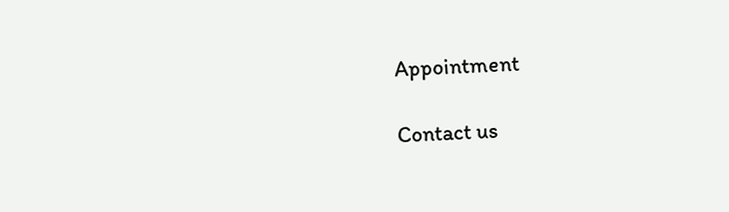Appointment

Contact us